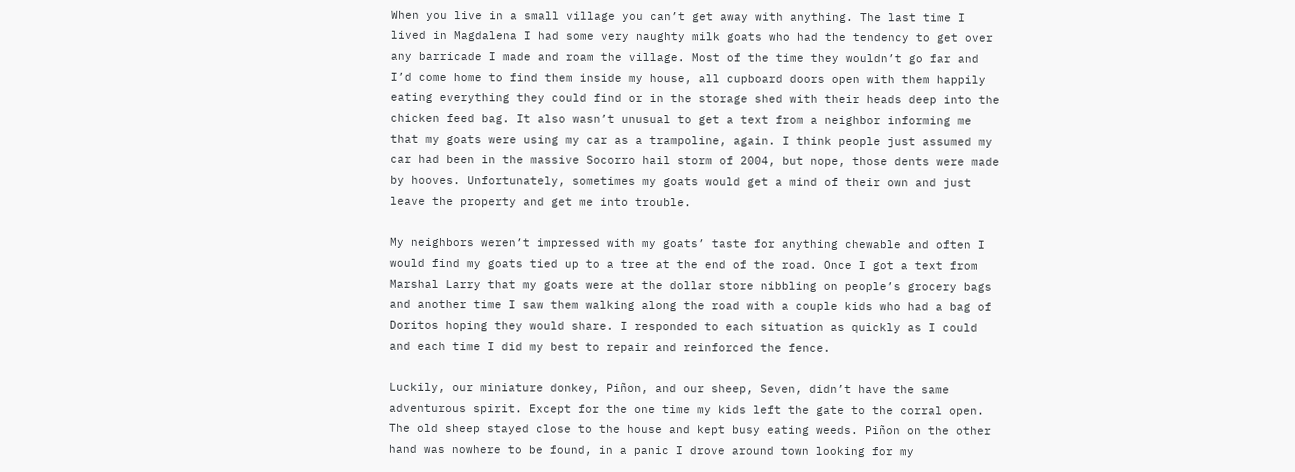When you live in a small village you can’t get away with anything. The last time I lived in Magdalena I had some very naughty milk goats who had the tendency to get over any barricade I made and roam the village. Most of the time they wouldn’t go far and I’d come home to find them inside my house, all cupboard doors open with them happily eating everything they could find or in the storage shed with their heads deep into the chicken feed bag. It also wasn’t unusual to get a text from a neighbor informing me that my goats were using my car as a trampoline, again. I think people just assumed my car had been in the massive Socorro hail storm of 2004, but nope, those dents were made by hooves. Unfortunately, sometimes my goats would get a mind of their own and just leave the property and get me into trouble.

My neighbors weren’t impressed with my goats’ taste for anything chewable and often I would find my goats tied up to a tree at the end of the road. Once I got a text from Marshal Larry that my goats were at the dollar store nibbling on people’s grocery bags and another time I saw them walking along the road with a couple kids who had a bag of Doritos hoping they would share. I responded to each situation as quickly as I could and each time I did my best to repair and reinforced the fence.

Luckily, our miniature donkey, Piñon, and our sheep, Seven, didn’t have the same adventurous spirit. Except for the one time my kids left the gate to the corral open. The old sheep stayed close to the house and kept busy eating weeds. Piñon on the other hand was nowhere to be found, in a panic I drove around town looking for my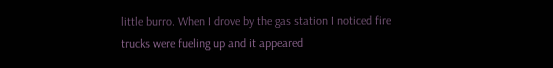little burro. When I drove by the gas station I noticed fire trucks were fueling up and it appeared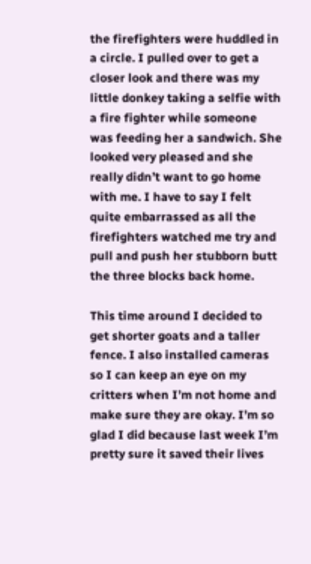the firefighters were huddled in a circle. I pulled over to get a closer look and there was my little donkey taking a selfie with a fire fighter while someone was feeding her a sandwich. She looked very pleased and she really didn’t want to go home with me. I have to say I felt quite embarrassed as all the firefighters watched me try and pull and push her stubborn butt the three blocks back home.

This time around I decided to get shorter goats and a taller fence. I also installed cameras so I can keep an eye on my critters when I’m not home and make sure they are okay. I’m so glad I did because last week I’m pretty sure it saved their lives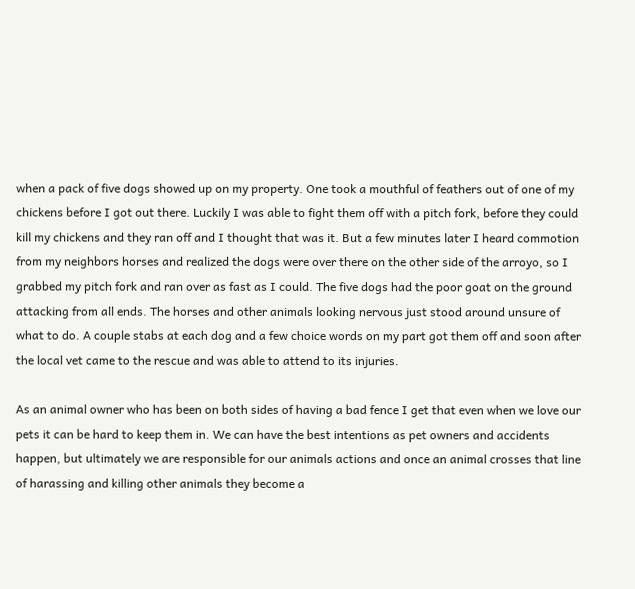when a pack of five dogs showed up on my property. One took a mouthful of feathers out of one of my chickens before I got out there. Luckily I was able to fight them off with a pitch fork, before they could kill my chickens and they ran off and I thought that was it. But a few minutes later I heard commotion from my neighbors horses and realized the dogs were over there on the other side of the arroyo, so I grabbed my pitch fork and ran over as fast as I could. The five dogs had the poor goat on the ground attacking from all ends. The horses and other animals looking nervous just stood around unsure of what to do. A couple stabs at each dog and a few choice words on my part got them off and soon after the local vet came to the rescue and was able to attend to its injuries.

As an animal owner who has been on both sides of having a bad fence I get that even when we love our pets it can be hard to keep them in. We can have the best intentions as pet owners and accidents happen, but ultimately we are responsible for our animals actions and once an animal crosses that line of harassing and killing other animals they become a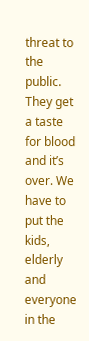threat to the public. They get a taste for blood and it’s over. We have to put the kids, elderly and everyone in the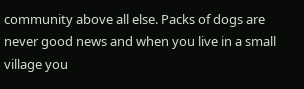community above all else. Packs of dogs are never good news and when you live in a small village you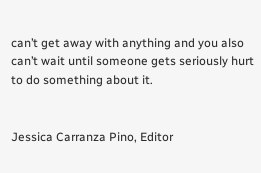can’t get away with anything and you also can’t wait until someone gets seriously hurt to do something about it.


Jessica Carranza Pino, Editor